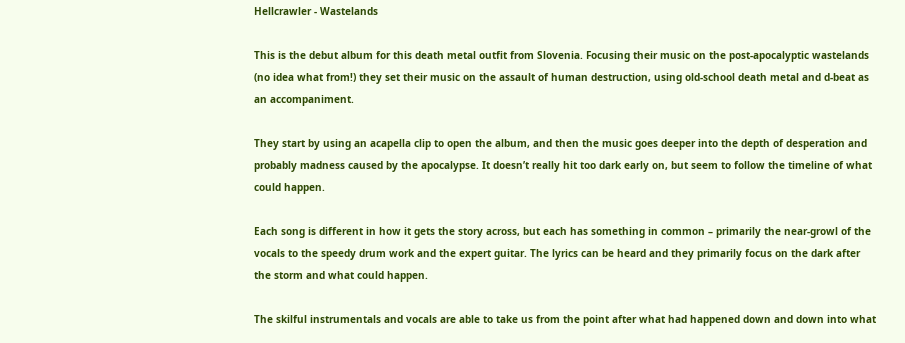Hellcrawler - Wastelands

This is the debut album for this death metal outfit from Slovenia. Focusing their music on the post-apocalyptic wastelands (no idea what from!) they set their music on the assault of human destruction, using old-school death metal and d-beat as an accompaniment.

They start by using an acapella clip to open the album, and then the music goes deeper into the depth of desperation and probably madness caused by the apocalypse. It doesn’t really hit too dark early on, but seem to follow the timeline of what could happen.

Each song is different in how it gets the story across, but each has something in common – primarily the near-growl of the vocals to the speedy drum work and the expert guitar. The lyrics can be heard and they primarily focus on the dark after the storm and what could happen.

The skilful instrumentals and vocals are able to take us from the point after what had happened down and down into what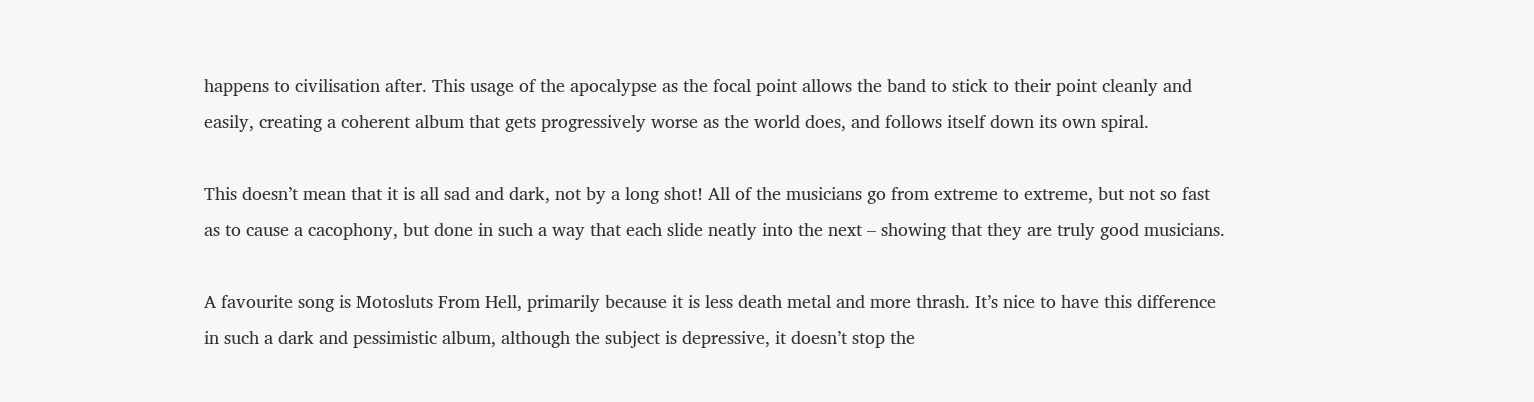happens to civilisation after. This usage of the apocalypse as the focal point allows the band to stick to their point cleanly and easily, creating a coherent album that gets progressively worse as the world does, and follows itself down its own spiral.

This doesn’t mean that it is all sad and dark, not by a long shot! All of the musicians go from extreme to extreme, but not so fast as to cause a cacophony, but done in such a way that each slide neatly into the next – showing that they are truly good musicians.

A favourite song is Motosluts From Hell, primarily because it is less death metal and more thrash. It’s nice to have this difference in such a dark and pessimistic album, although the subject is depressive, it doesn’t stop the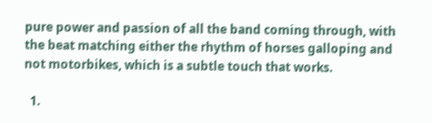pure power and passion of all the band coming through, with the beat matching either the rhythm of horses galloping and not motorbikes, which is a subtle touch that works.

  1.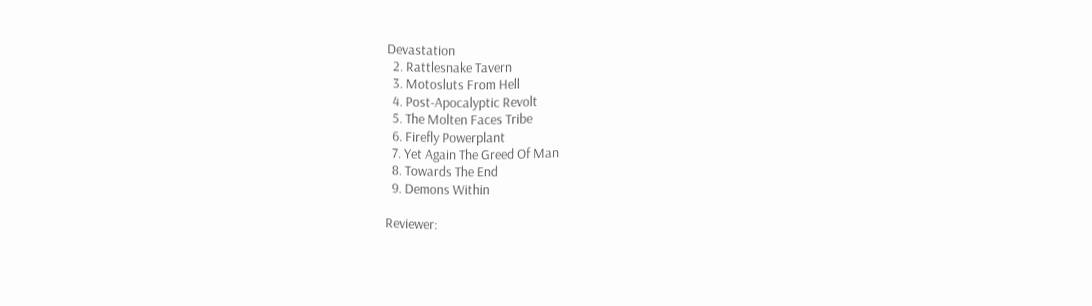Devastation
  2. Rattlesnake Tavern
  3. Motosluts From Hell
  4. Post-Apocalyptic Revolt
  5. The Molten Faces Tribe
  6. Firefly Powerplant
  7. Yet Again The Greed Of Man
  8. Towards The End
  9. Demons Within

Reviewer: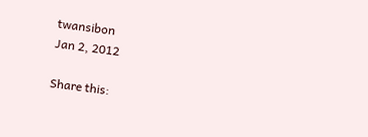twansibon
Jan 2, 2012

Share this: